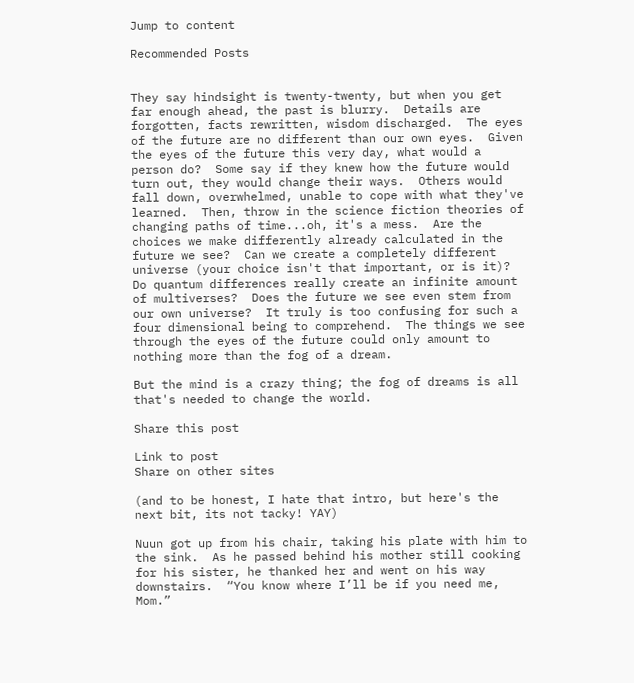Jump to content

Recommended Posts


They say hindsight is twenty-twenty, but when you get far enough ahead, the past is blurry.  Details are forgotten, facts rewritten, wisdom discharged.  The eyes of the future are no different than our own eyes.  Given the eyes of the future this very day, what would a person do?  Some say if they knew how the future would turn out, they would change their ways.  Others would fall down, overwhelmed, unable to cope with what they've learned.  Then, throw in the science fiction theories of changing paths of time...oh, it's a mess.  Are the choices we make differently already calculated in the future we see?  Can we create a completely different universe (your choice isn't that important, or is it)?  Do quantum differences really create an infinite amount of multiverses?  Does the future we see even stem from our own universe?  It truly is too confusing for such a four dimensional being to comprehend.  The things we see through the eyes of the future could only amount to nothing more than the fog of a dream.

But the mind is a crazy thing; the fog of dreams is all that's needed to change the world.

Share this post

Link to post
Share on other sites

(and to be honest, I hate that intro, but here's the next bit, its not tacky! YAY)

Nuun got up from his chair, taking his plate with him to the sink.  As he passed behind his mother still cooking for his sister, he thanked her and went on his way downstairs.  “You know where I’ll be if you need me, Mom.”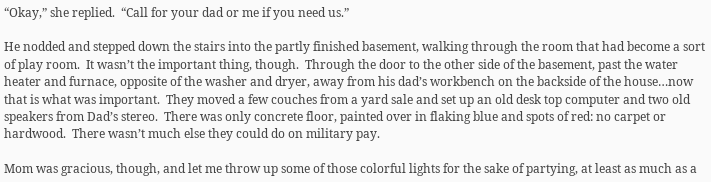“Okay,” she replied.  “Call for your dad or me if you need us.”

He nodded and stepped down the stairs into the partly finished basement, walking through the room that had become a sort of play room.  It wasn’t the important thing, though.  Through the door to the other side of the basement, past the water heater and furnace, opposite of the washer and dryer, away from his dad’s workbench on the backside of the house…now that is what was important.  They moved a few couches from a yard sale and set up an old desk top computer and two old speakers from Dad’s stereo.  There was only concrete floor, painted over in flaking blue and spots of red: no carpet or hardwood.  There wasn’t much else they could do on military pay.

Mom was gracious, though, and let me throw up some of those colorful lights for the sake of partying, at least as much as a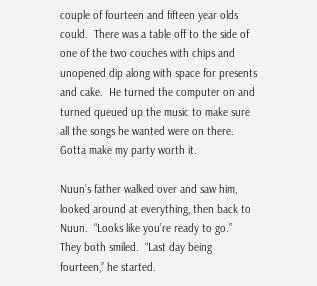couple of fourteen and fifteen year olds could.  There was a table off to the side of one of the two couches with chips and unopened dip along with space for presents and cake.  He turned the computer on and turned queued up the music to make sure all the songs he wanted were on there.  Gotta make my party worth it.

Nuun’s father walked over and saw him, looked around at everything, then back to Nuun.  “Looks like you’re ready to go.”  They both smiled.  “Last day being fourteen,” he started.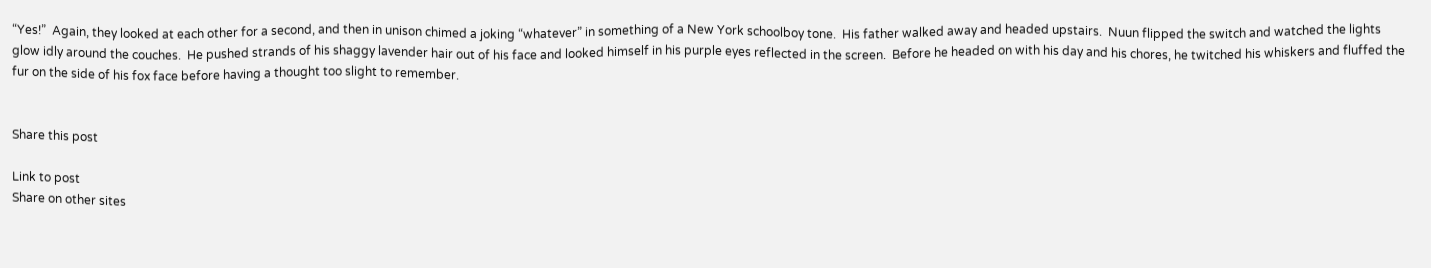“Yes!”  Again, they looked at each other for a second, and then in unison chimed a joking “whatever” in something of a New York schoolboy tone.  His father walked away and headed upstairs.  Nuun flipped the switch and watched the lights glow idly around the couches.  He pushed strands of his shaggy lavender hair out of his face and looked himself in his purple eyes reflected in the screen.  Before he headed on with his day and his chores, he twitched his whiskers and fluffed the fur on the side of his fox face before having a thought too slight to remember.


Share this post

Link to post
Share on other sites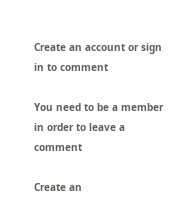Create an account or sign in to comment

You need to be a member in order to leave a comment

Create an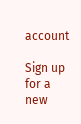account

Sign up for a new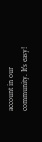account in our community. It's easy!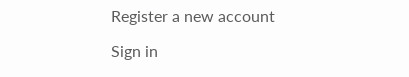Register a new account

Sign in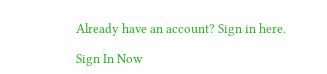Already have an account? Sign in here.

Sign In Now